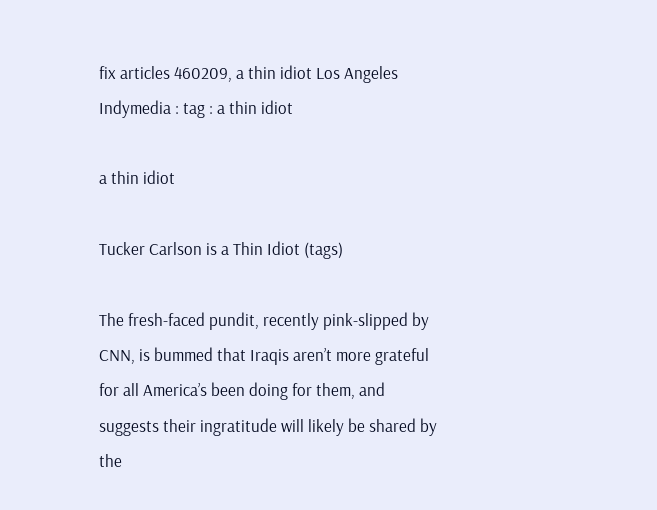fix articles 460209, a thin idiot Los Angeles Indymedia : tag : a thin idiot

a thin idiot

Tucker Carlson is a Thin Idiot (tags)

The fresh-faced pundit, recently pink-slipped by CNN, is bummed that Iraqis aren’t more grateful for all America’s been doing for them, and suggests their ingratitude will likely be shared by the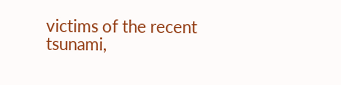victims of the recent tsunami,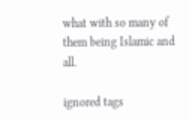what with so many of them being Islamic and all.

ignored tags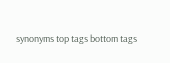synonyms top tags bottom tags